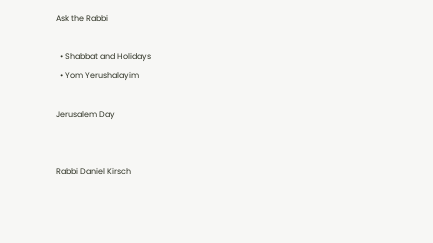Ask the Rabbi

  • Shabbat and Holidays
  • Yom Yerushalayim

Jerusalem Day


Rabbi Daniel Kirsch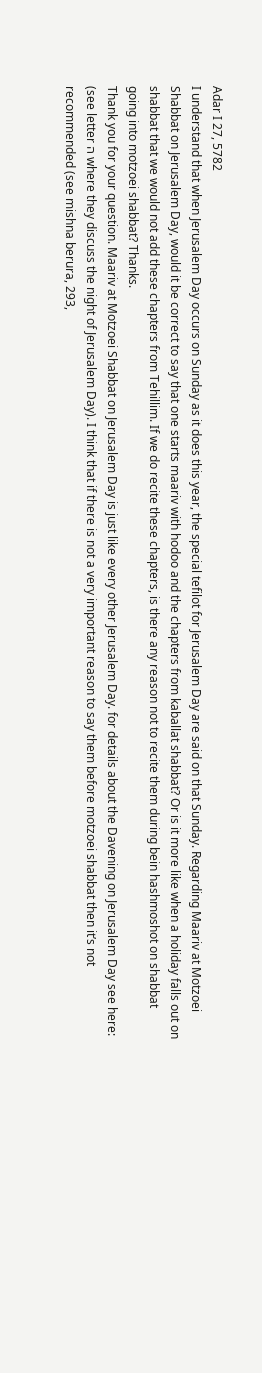Adar I 27, 5782
I understand that when Jerusalem Day occurs on Sunday as it does this year, the special tefilot for Jerusalem Day are said on that Sunday. Regarding Maariv at Motzoei Shabbat on Jerusalem Day, would it be correct to say that one starts maariv with hodoo and the chapters from kaballat shabbat? Or is it more like when a holiday falls out on shabbat that we would not add these chapters from Tehillim. If we do recite these chapters, is there any reason not to recite them during bein hashmoshot on shabbat going into motzoei shabbat? Thanks.
Thank you for your question. Maariv at Motzoei Shabbat on Jerusalem Day is just like every other Jerusalem Day. for details about the Davening on Jerusalem Day see here: (see letter ה where they discuss the night of Jerusalem Day). I think that if there is not a very important reason to say them before motzoei shabbat then it’s not recommended (see mishna berura, 293,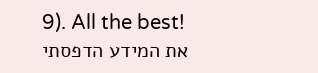9). All the best!
את המידע הדפסתי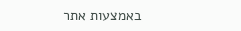באמצעות אתר